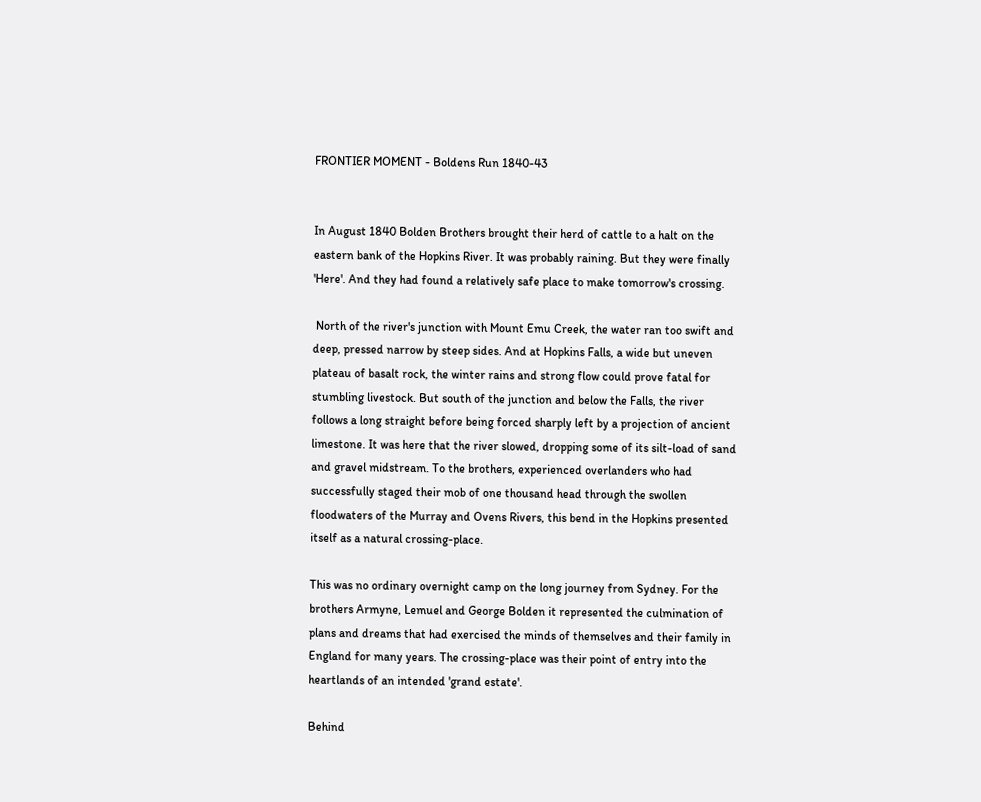FRONTIER MOMENT - Boldens Run 1840-43


In August 1840 Bolden Brothers brought their herd of cattle to a halt on the eastern bank of the Hopkins River. It was probably raining. But they were finally 'Here'. And they had found a relatively safe place to make tomorrow's crossing.

 North of the river's junction with Mount Emu Creek, the water ran too swift and deep, pressed narrow by steep sides. And at Hopkins Falls, a wide but uneven plateau of basalt rock, the winter rains and strong flow could prove fatal for stumbling livestock. But south of the junction and below the Falls, the river follows a long straight before being forced sharply left by a projection of ancient limestone. It was here that the river slowed, dropping some of its silt-load of sand and gravel midstream. To the brothers, experienced overlanders who had successfully staged their mob of one thousand head through the swollen floodwaters of the Murray and Ovens Rivers, this bend in the Hopkins presented itself as a natural crossing-place.

This was no ordinary overnight camp on the long journey from Sydney. For the brothers Armyne, Lemuel and George Bolden it represented the culmination of plans and dreams that had exercised the minds of themselves and their family in England for many years. The crossing-place was their point of entry into the heartlands of an intended 'grand estate'.

Behind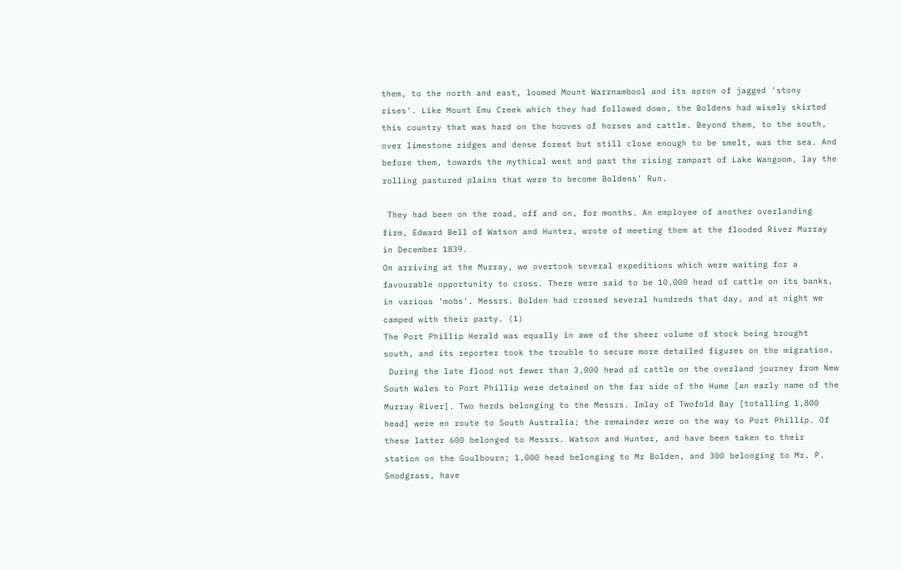them, to the north and east, loomed Mount Warrnambool and its apron of jagged 'stony rises'. Like Mount Emu Creek which they had followed down, the Boldens had wisely skirted this country that was hard on the hooves of horses and cattle. Beyond them, to the south, over limestone ridges and dense forest but still close enough to be smelt, was the sea. And before them, towards the mythical west and past the rising rampart of Lake Wangoom, lay the rolling pastured plains that were to become Boldens' Run.

 They had been on the road, off and on, for months. An employee of another overlanding firm, Edward Bell of Watson and Hunter, wrote of meeting them at the flooded River Murray in December 1839.
On arriving at the Murray, we overtook several expeditions which were waiting for a favourable opportunity to cross. There were said to be 10,000 head of cattle on its banks, in various 'mobs'. Messrs. Bolden had crossed several hundreds that day, and at night we camped with their party. (1)
The Port Phillip Herald was equally in awe of the sheer volume of stock being brought south, and its reporter took the trouble to secure more detailed figures on the migration.
 During the late flood not fewer than 3,000 head of cattle on the overland journey from New South Wales to Port Phillip were detained on the far side of the Hume [an early name of the Murray River]. Two herds belonging to the Messrs. Imlay of Twofold Bay [totalling 1,800 head] were en route to South Australia; the remainder were on the way to Port Phillip. Of these latter 600 belonged to Messrs. Watson and Hunter, and have been taken to their station on the Goulbourn; 1,000 head belonging to Mr Bolden, and 300 belonging to Mr. P. Snodgrass, have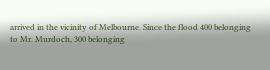arrived in the vicinity of Melbourne. Since the flood 400 belonging to Mr. Murdoch, 300 belonging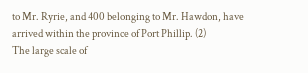to Mr. Ryrie, and 400 belonging to Mr. Hawdon, have arrived within the province of Port Phillip. (2)
The large scale of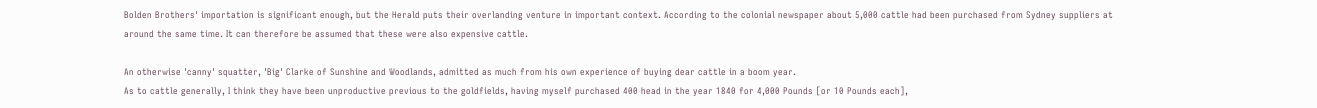Bolden Brothers' importation is significant enough, but the Herald puts their overlanding venture in important context. According to the colonial newspaper about 5,000 cattle had been purchased from Sydney suppliers at around the same time. It can therefore be assumed that these were also expensive cattle.

An otherwise 'canny' squatter, 'Big' Clarke of Sunshine and Woodlands, admitted as much from his own experience of buying dear cattle in a boom year.
As to cattle generally, I think they have been unproductive previous to the goldfields, having myself purchased 400 head in the year 1840 for 4,000 Pounds [or 10 Pounds each],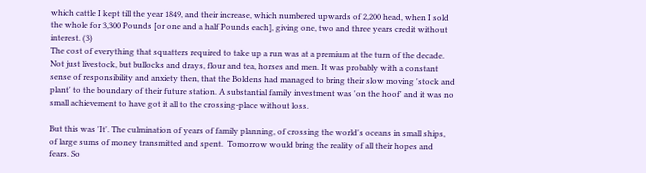which cattle I kept till the year 1849, and their increase, which numbered upwards of 2,200 head, when I sold the whole for 3,300 Pounds [or one and a half Pounds each], giving one, two and three years credit without interest. (3)
The cost of everything that squatters required to take up a run was at a premium at the turn of the decade. Not just livestock, but bullocks and drays, flour and tea, horses and men. It was probably with a constant sense of responsibility and anxiety then, that the Boldens had managed to bring their slow moving 'stock and plant' to the boundary of their future station. A substantial family investment was 'on the hoof' and it was no small achievement to have got it all to the crossing-place without loss.

But this was 'It'. The culmination of years of family planning, of crossing the world's oceans in small ships, of large sums of money transmitted and spent.  Tomorrow would bring the reality of all their hopes and fears. So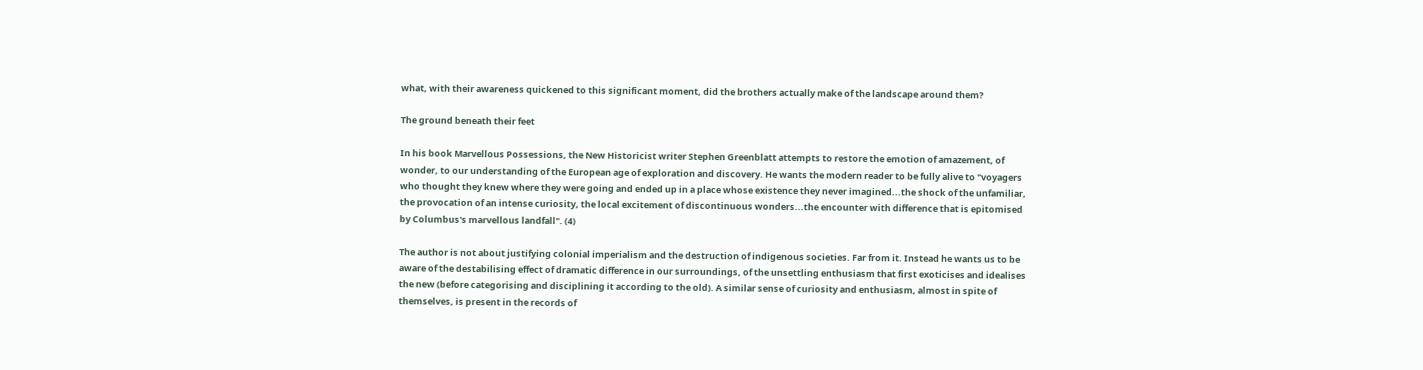what, with their awareness quickened to this significant moment, did the brothers actually make of the landscape around them?

The ground beneath their feet

In his book Marvellous Possessions, the New Historicist writer Stephen Greenblatt attempts to restore the emotion of amazement, of wonder, to our understanding of the European age of exploration and discovery. He wants the modern reader to be fully alive to "voyagers who thought they knew where they were going and ended up in a place whose existence they never imagined...the shock of the unfamiliar, the provocation of an intense curiosity, the local excitement of discontinuous wonders...the encounter with difference that is epitomised by Columbus's marvellous landfall". (4)

The author is not about justifying colonial imperialism and the destruction of indigenous societies. Far from it. Instead he wants us to be aware of the destabilising effect of dramatic difference in our surroundings, of the unsettling enthusiasm that first exoticises and idealises the new (before categorising and disciplining it according to the old). A similar sense of curiosity and enthusiasm, almost in spite of themselves, is present in the records of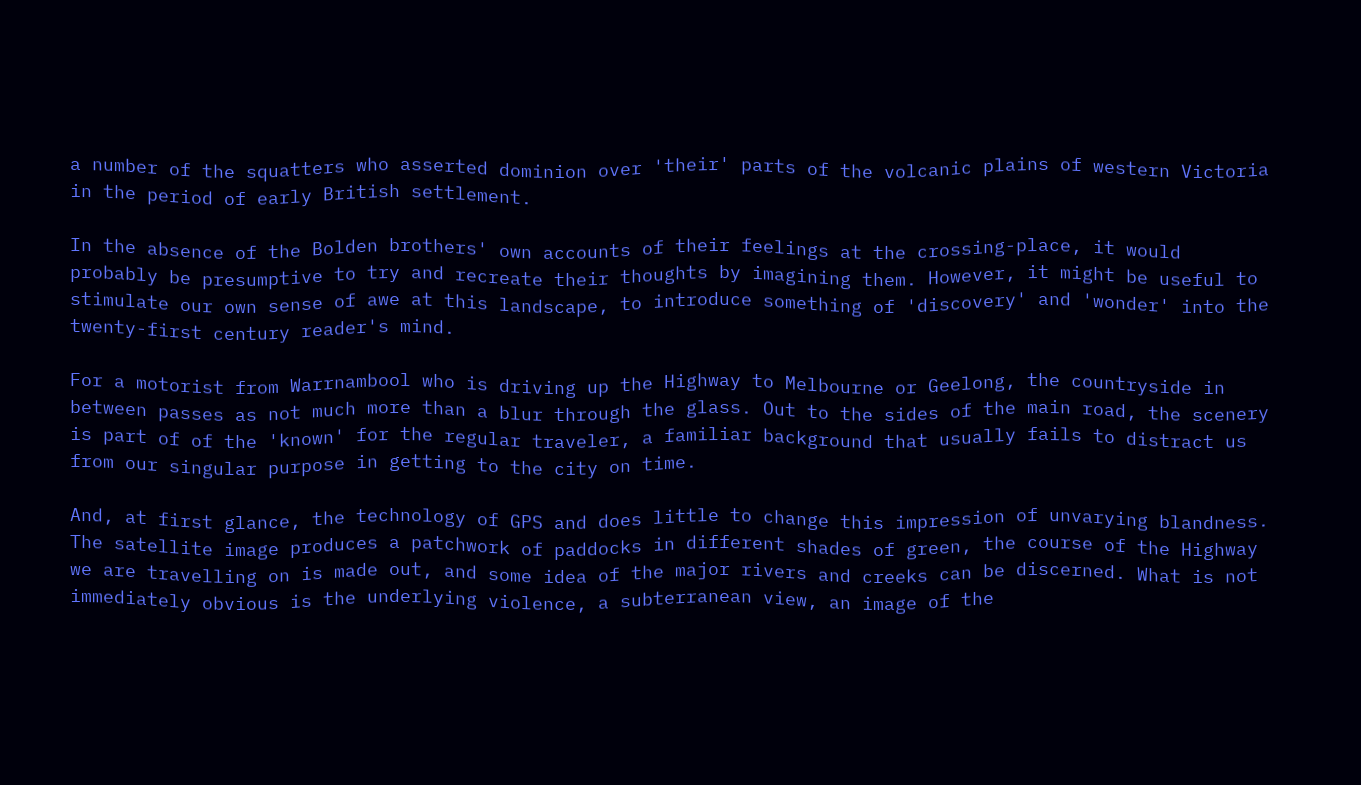a number of the squatters who asserted dominion over 'their' parts of the volcanic plains of western Victoria in the period of early British settlement.

In the absence of the Bolden brothers' own accounts of their feelings at the crossing-place, it would probably be presumptive to try and recreate their thoughts by imagining them. However, it might be useful to stimulate our own sense of awe at this landscape, to introduce something of 'discovery' and 'wonder' into the twenty-first century reader's mind.

For a motorist from Warrnambool who is driving up the Highway to Melbourne or Geelong, the countryside in between passes as not much more than a blur through the glass. Out to the sides of the main road, the scenery is part of of the 'known' for the regular traveler, a familiar background that usually fails to distract us from our singular purpose in getting to the city on time.

And, at first glance, the technology of GPS and does little to change this impression of unvarying blandness. The satellite image produces a patchwork of paddocks in different shades of green, the course of the Highway we are travelling on is made out, and some idea of the major rivers and creeks can be discerned. What is not immediately obvious is the underlying violence, a subterranean view, an image of the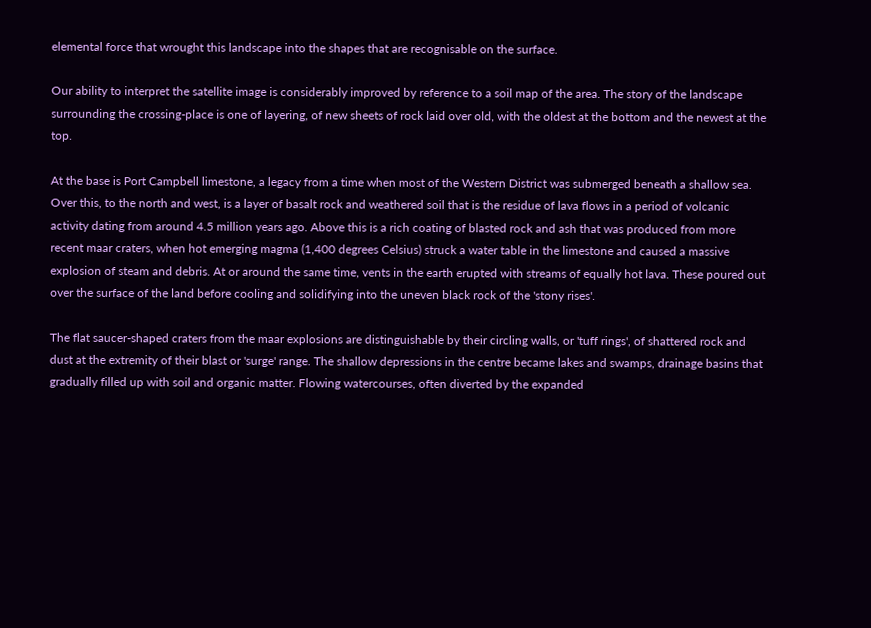elemental force that wrought this landscape into the shapes that are recognisable on the surface.

Our ability to interpret the satellite image is considerably improved by reference to a soil map of the area. The story of the landscape surrounding the crossing-place is one of layering, of new sheets of rock laid over old, with the oldest at the bottom and the newest at the top.

At the base is Port Campbell limestone, a legacy from a time when most of the Western District was submerged beneath a shallow sea. Over this, to the north and west, is a layer of basalt rock and weathered soil that is the residue of lava flows in a period of volcanic activity dating from around 4.5 million years ago. Above this is a rich coating of blasted rock and ash that was produced from more recent maar craters, when hot emerging magma (1,400 degrees Celsius) struck a water table in the limestone and caused a massive explosion of steam and debris. At or around the same time, vents in the earth erupted with streams of equally hot lava. These poured out over the surface of the land before cooling and solidifying into the uneven black rock of the 'stony rises'.

The flat saucer-shaped craters from the maar explosions are distinguishable by their circling walls, or 'tuff rings', of shattered rock and dust at the extremity of their blast or 'surge' range. The shallow depressions in the centre became lakes and swamps, drainage basins that gradually filled up with soil and organic matter. Flowing watercourses, often diverted by the expanded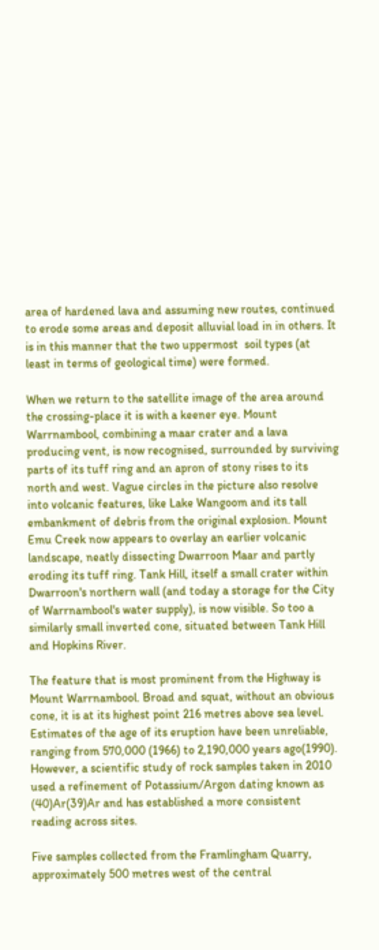area of hardened lava and assuming new routes, continued to erode some areas and deposit alluvial load in in others. It is in this manner that the two uppermost  soil types (at least in terms of geological time) were formed.

When we return to the satellite image of the area around the crossing-place it is with a keener eye. Mount Warrnambool, combining a maar crater and a lava producing vent, is now recognised, surrounded by surviving parts of its tuff ring and an apron of stony rises to its north and west. Vague circles in the picture also resolve into volcanic features, like Lake Wangoom and its tall embankment of debris from the original explosion. Mount Emu Creek now appears to overlay an earlier volcanic landscape, neatly dissecting Dwarroon Maar and partly eroding its tuff ring. Tank Hill, itself a small crater within Dwarroon's northern wall (and today a storage for the City of Warrnambool's water supply), is now visible. So too a similarly small inverted cone, situated between Tank Hill and Hopkins River.

The feature that is most prominent from the Highway is Mount Warrnambool. Broad and squat, without an obvious cone, it is at its highest point 216 metres above sea level. Estimates of the age of its eruption have been unreliable, ranging from 570,000 (1966) to 2,190,000 years ago(1990). However, a scientific study of rock samples taken in 2010 used a refinement of Potassium/Argon dating known as (40)Ar(39)Ar and has established a more consistent reading across sites.

Five samples collected from the Framlingham Quarry, approximately 500 metres west of the central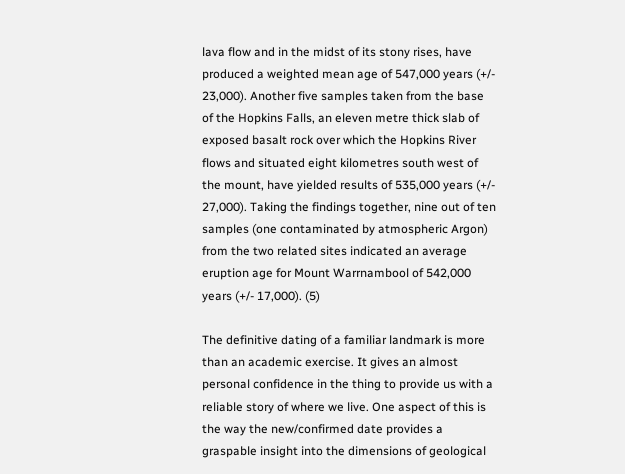lava flow and in the midst of its stony rises, have produced a weighted mean age of 547,000 years (+/- 23,000). Another five samples taken from the base of the Hopkins Falls, an eleven metre thick slab of exposed basalt rock over which the Hopkins River flows and situated eight kilometres south west of the mount, have yielded results of 535,000 years (+/- 27,000). Taking the findings together, nine out of ten samples (one contaminated by atmospheric Argon) from the two related sites indicated an average eruption age for Mount Warrnambool of 542,000 years (+/- 17,000). (5)

The definitive dating of a familiar landmark is more than an academic exercise. It gives an almost personal confidence in the thing to provide us with a reliable story of where we live. One aspect of this is the way the new/confirmed date provides a graspable insight into the dimensions of geological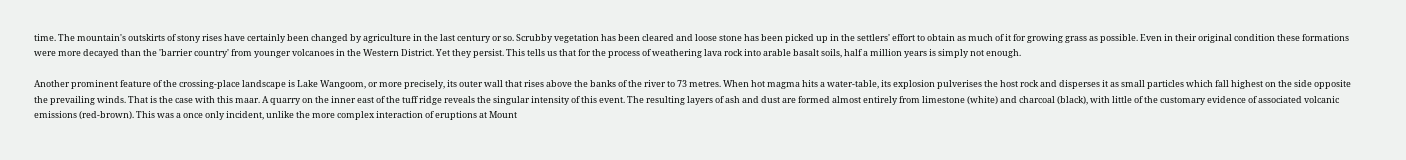time. The mountain's outskirts of stony rises have certainly been changed by agriculture in the last century or so. Scrubby vegetation has been cleared and loose stone has been picked up in the settlers' effort to obtain as much of it for growing grass as possible. Even in their original condition these formations were more decayed than the 'barrier country' from younger volcanoes in the Western District. Yet they persist. This tells us that for the process of weathering lava rock into arable basalt soils, half a million years is simply not enough.

Another prominent feature of the crossing-place landscape is Lake Wangoom, or more precisely, its outer wall that rises above the banks of the river to 73 metres. When hot magma hits a water-table, its explosion pulverises the host rock and disperses it as small particles which fall highest on the side opposite the prevailing winds. That is the case with this maar. A quarry on the inner east of the tuff ridge reveals the singular intensity of this event. The resulting layers of ash and dust are formed almost entirely from limestone (white) and charcoal (black), with little of the customary evidence of associated volcanic emissions (red-brown). This was a once only incident, unlike the more complex interaction of eruptions at Mount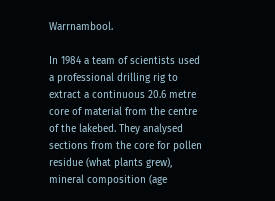Warrnambool.

In 1984 a team of scientists used a professional drilling rig to extract a continuous 20.6 metre core of material from the centre of the lakebed. They analysed sections from the core for pollen residue (what plants grew), mineral composition (age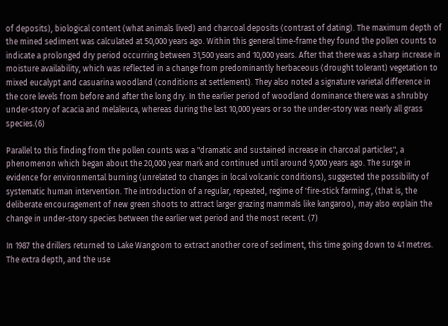of deposits), biological content (what animals lived) and charcoal deposits (contrast of dating). The maximum depth of the mined sediment was calculated at 50,000 years ago. Within this general time-frame they found the pollen counts to indicate a prolonged dry period occurring between 31,500 years and 10,000 years. After that there was a sharp increase in moisture availability, which was reflected in a change from predominantly herbaceous (drought tolerant) vegetation to mixed eucalypt and casuarina woodland (conditions at settlement). They also noted a signature varietal difference in the core levels from before and after the long dry. In the earlier period of woodland dominance there was a shrubby under-story of acacia and melaleuca, whereas during the last 10,000 years or so the under-story was nearly all grass species.(6)

Parallel to this finding from the pollen counts was a "dramatic and sustained increase in charcoal particles", a phenomenon which began about the 20,000 year mark and continued until around 9,000 years ago. The surge in evidence for environmental burning (unrelated to changes in local volcanic conditions), suggested the possibility of systematic human intervention. The introduction of a regular, repeated, regime of 'fire-stick farming', (that is, the deliberate encouragement of new green shoots to attract larger grazing mammals like kangaroo), may also explain the change in under-story species between the earlier wet period and the most recent. (7)

In 1987 the drillers returned to Lake Wangoom to extract another core of sediment, this time going down to 41 metres. The extra depth, and the use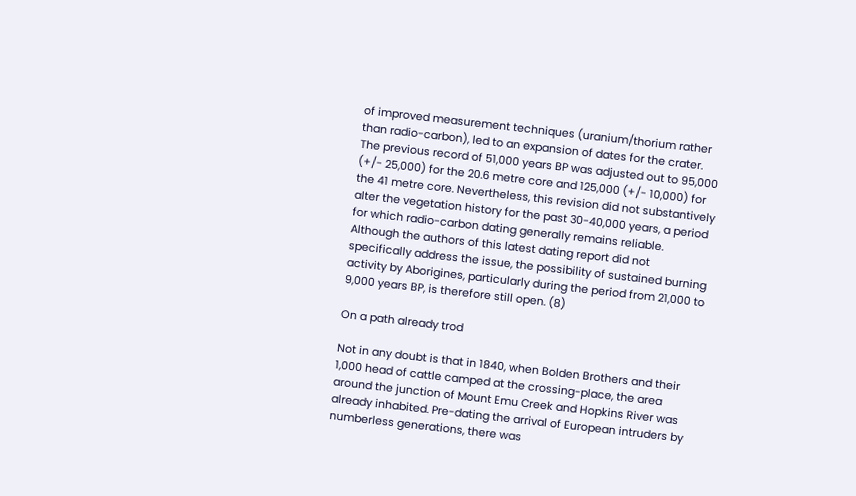of improved measurement techniques (uranium/thorium rather than radio-carbon), led to an expansion of dates for the crater. The previous record of 51,000 years BP was adjusted out to 95,000 (+/- 25,000) for the 20.6 metre core and 125,000 (+/- 10,000) for the 41 metre core. Nevertheless, this revision did not substantively alter the vegetation history for the past 30-40,000 years, a period for which radio-carbon dating generally remains reliable. Although the authors of this latest dating report did not specifically address the issue, the possibility of sustained burning activity by Aborigines, particularly during the period from 21,000 to 9,000 years BP, is therefore still open. (8)

On a path already trod

Not in any doubt is that in 1840, when Bolden Brothers and their 1,000 head of cattle camped at the crossing-place, the area around the junction of Mount Emu Creek and Hopkins River was already inhabited. Pre-dating the arrival of European intruders by numberless generations, there was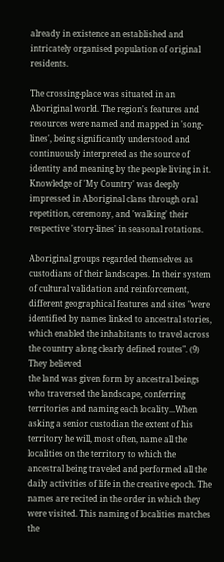already in existence an established and intricately organised population of original residents.

The crossing-place was situated in an Aboriginal world. The region's features and resources were named and mapped in 'song-lines', being significantly understood and continuously interpreted as the source of identity and meaning by the people living in it. Knowledge of 'My Country' was deeply impressed in Aboriginal clans through oral repetition, ceremony, and 'walking' their respective 'story-lines' in seasonal rotations.

Aboriginal groups regarded themselves as custodians of their landscapes. In their system of cultural validation and reinforcement, different geographical features and sites "were identified by names linked to ancestral stories, which enabled the inhabitants to travel across the country along clearly defined routes". (9) They believed
the land was given form by ancestral beings who traversed the landscape, conferring territories and naming each locality...When asking a senior custodian the extent of his territory he will, most often, name all the localities on the territory to which the ancestral being traveled and performed all the daily activities of life in the creative epoch. The names are recited in the order in which they were visited. This naming of localities matches the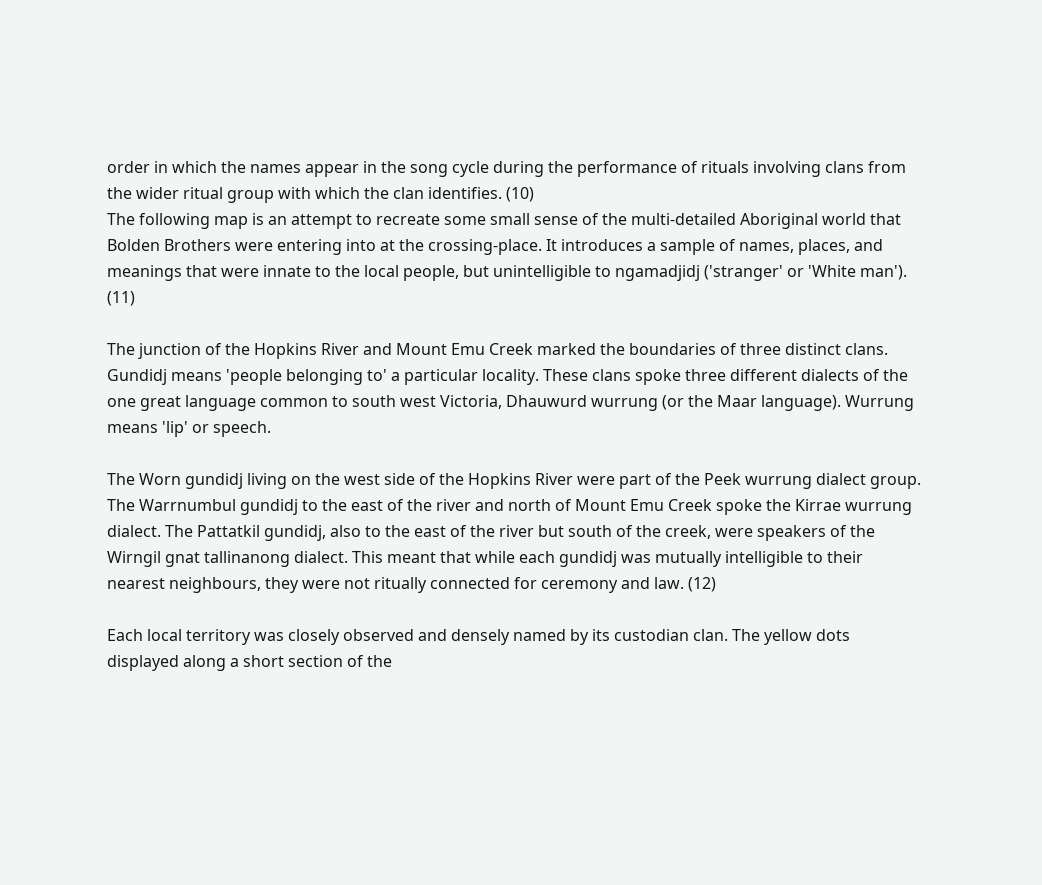order in which the names appear in the song cycle during the performance of rituals involving clans from the wider ritual group with which the clan identifies. (10)
The following map is an attempt to recreate some small sense of the multi-detailed Aboriginal world that Bolden Brothers were entering into at the crossing-place. It introduces a sample of names, places, and meanings that were innate to the local people, but unintelligible to ngamadjidj ('stranger' or 'White man'). (11)

The junction of the Hopkins River and Mount Emu Creek marked the boundaries of three distinct clans. Gundidj means 'people belonging to' a particular locality. These clans spoke three different dialects of the one great language common to south west Victoria, Dhauwurd wurrung (or the Maar language). Wurrung means 'lip' or speech.

The Worn gundidj living on the west side of the Hopkins River were part of the Peek wurrung dialect group. The Warrnumbul gundidj to the east of the river and north of Mount Emu Creek spoke the Kirrae wurrung dialect. The Pattatkil gundidj, also to the east of the river but south of the creek, were speakers of the Wirngil gnat tallinanong dialect. This meant that while each gundidj was mutually intelligible to their nearest neighbours, they were not ritually connected for ceremony and law. (12)

Each local territory was closely observed and densely named by its custodian clan. The yellow dots displayed along a short section of the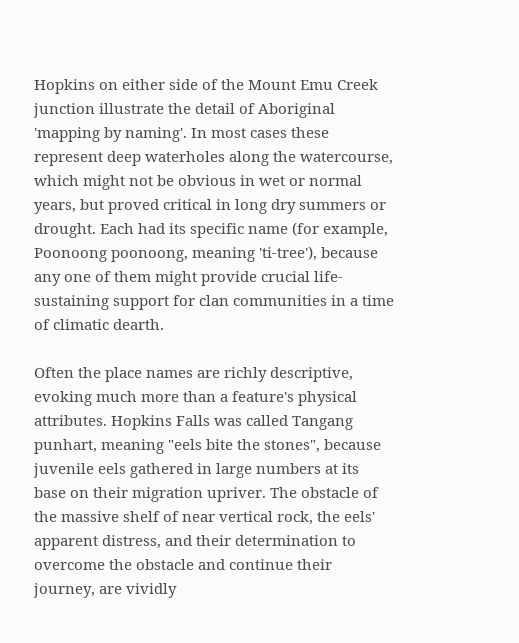Hopkins on either side of the Mount Emu Creek junction illustrate the detail of Aboriginal 'mapping by naming'. In most cases these represent deep waterholes along the watercourse, which might not be obvious in wet or normal years, but proved critical in long dry summers or drought. Each had its specific name (for example, Poonoong poonoong, meaning 'ti-tree'), because any one of them might provide crucial life-sustaining support for clan communities in a time of climatic dearth.

Often the place names are richly descriptive, evoking much more than a feature's physical attributes. Hopkins Falls was called Tangang punhart, meaning "eels bite the stones", because juvenile eels gathered in large numbers at its base on their migration upriver. The obstacle of the massive shelf of near vertical rock, the eels' apparent distress, and their determination to overcome the obstacle and continue their journey, are vividly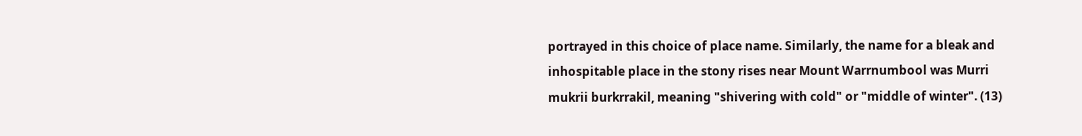portrayed in this choice of place name. Similarly, the name for a bleak and inhospitable place in the stony rises near Mount Warrnumbool was Murri mukrii burkrrakil, meaning "shivering with cold" or "middle of winter". (13)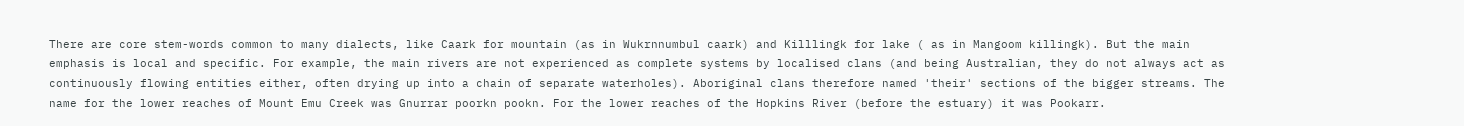There are core stem-words common to many dialects, like Caark for mountain (as in Wukrnnumbul caark) and Killlingk for lake ( as in Mangoom killingk). But the main emphasis is local and specific. For example, the main rivers are not experienced as complete systems by localised clans (and being Australian, they do not always act as continuously flowing entities either, often drying up into a chain of separate waterholes). Aboriginal clans therefore named 'their' sections of the bigger streams. The name for the lower reaches of Mount Emu Creek was Gnurrar poorkn pookn. For the lower reaches of the Hopkins River (before the estuary) it was Pookarr.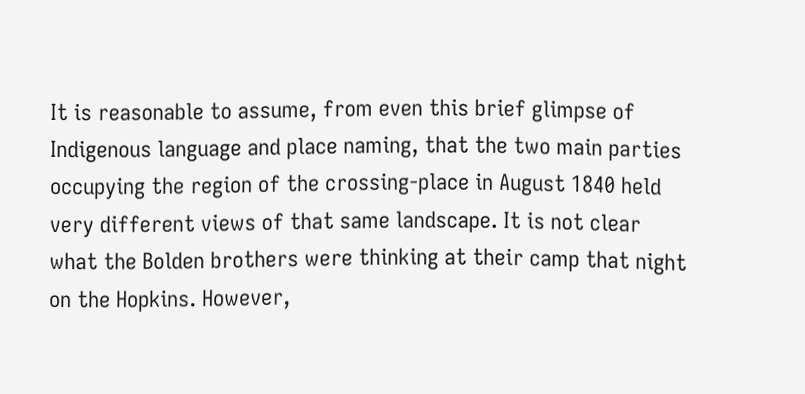It is reasonable to assume, from even this brief glimpse of Indigenous language and place naming, that the two main parties occupying the region of the crossing-place in August 1840 held very different views of that same landscape. It is not clear what the Bolden brothers were thinking at their camp that night on the Hopkins. However,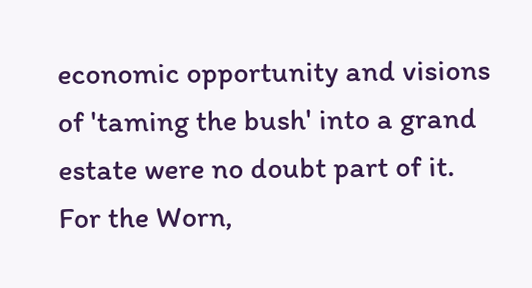economic opportunity and visions of 'taming the bush' into a grand estate were no doubt part of it. For the Worn,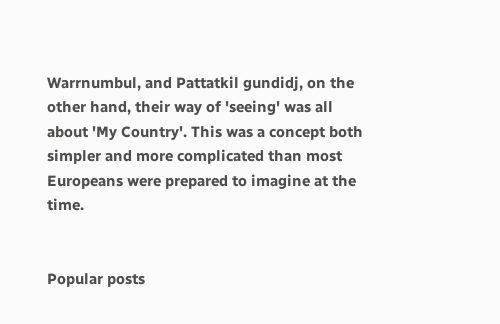Warrnumbul, and Pattatkil gundidj, on the other hand, their way of 'seeing' was all about 'My Country'. This was a concept both simpler and more complicated than most Europeans were prepared to imagine at the time.


Popular posts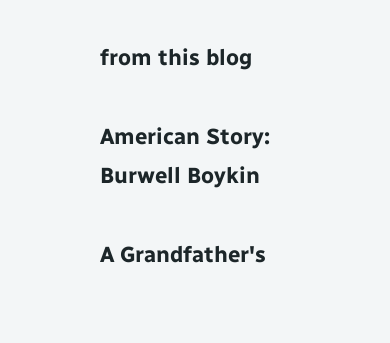from this blog

American Story: Burwell Boykin

A Grandfather's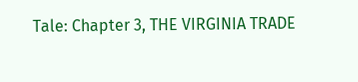Tale: Chapter 3, THE VIRGINIA TRADE